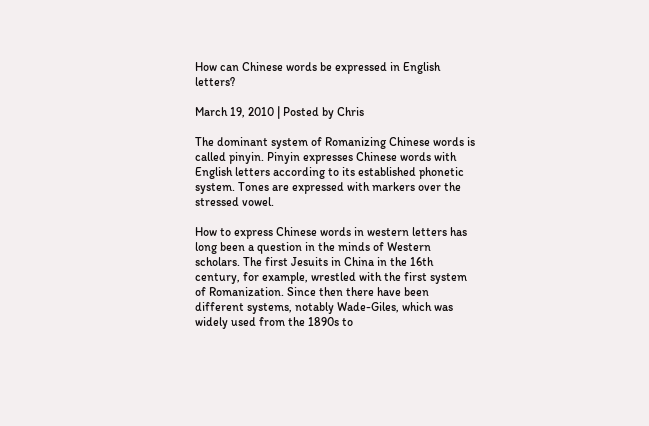How can Chinese words be expressed in English letters?

March 19, 2010 | Posted by Chris

The dominant system of Romanizing Chinese words is called pinyin. Pinyin expresses Chinese words with English letters according to its established phonetic system. Tones are expressed with markers over the stressed vowel.

How to express Chinese words in western letters has long been a question in the minds of Western scholars. The first Jesuits in China in the 16th century, for example, wrestled with the first system of Romanization. Since then there have been different systems, notably Wade-Giles, which was widely used from the 1890s to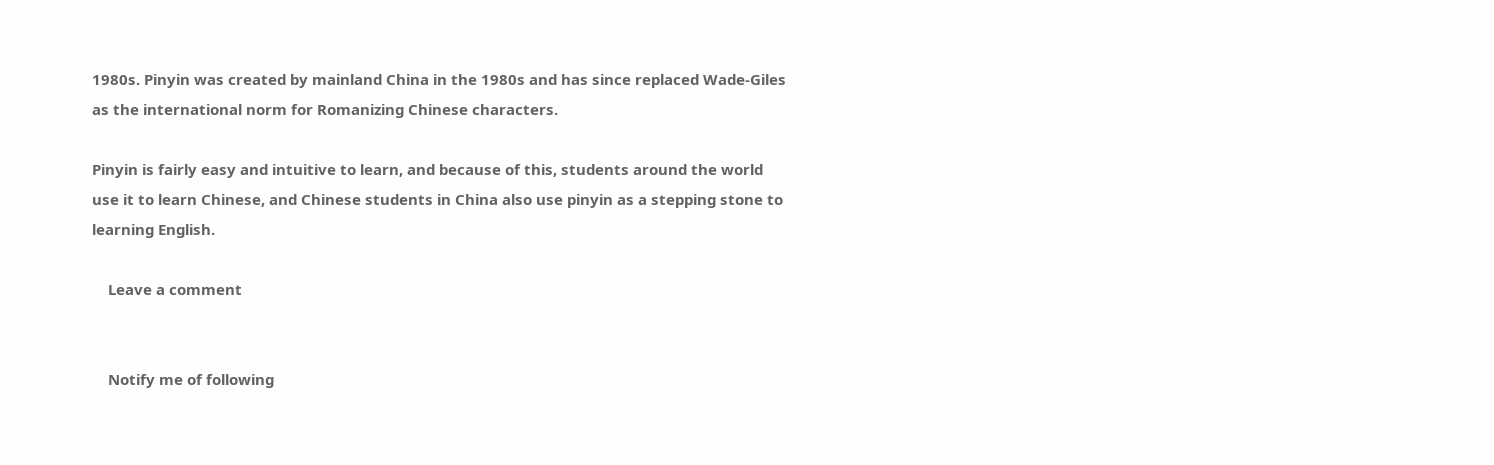1980s. Pinyin was created by mainland China in the 1980s and has since replaced Wade-Giles as the international norm for Romanizing Chinese characters.

Pinyin is fairly easy and intuitive to learn, and because of this, students around the world use it to learn Chinese, and Chinese students in China also use pinyin as a stepping stone to learning English.

    Leave a comment


    Notify me of following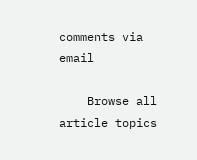comments via email

    Browse all article topics